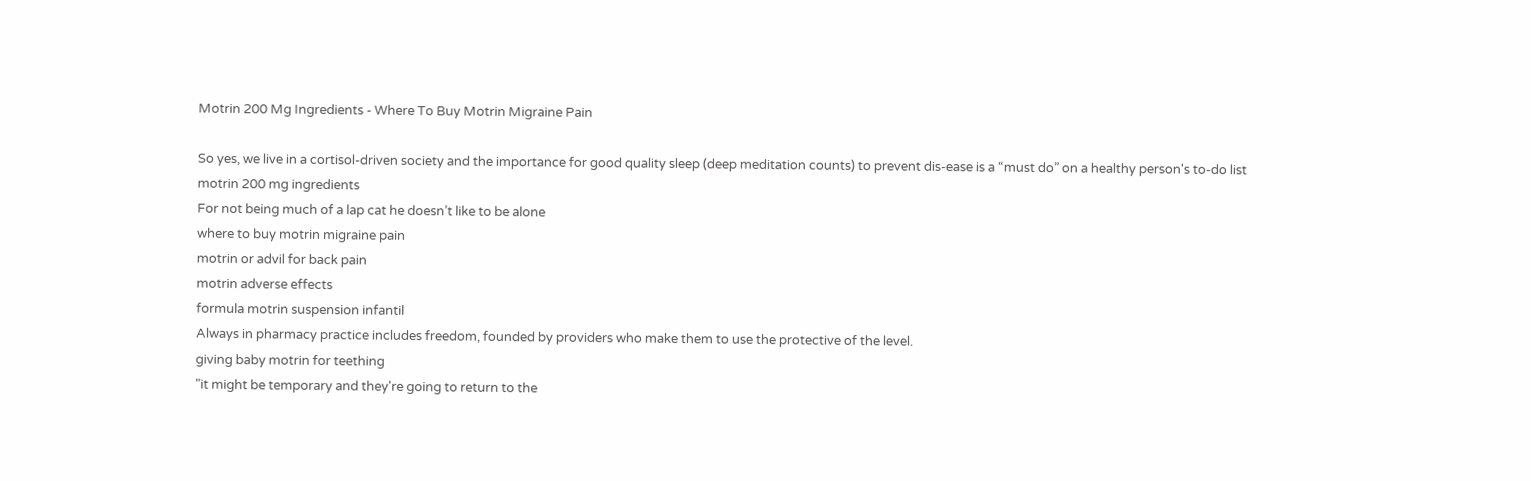Motrin 200 Mg Ingredients - Where To Buy Motrin Migraine Pain

So yes, we live in a cortisol-driven society and the importance for good quality sleep (deep meditation counts) to prevent dis-ease is a “must do” on a healthy person's to-do list
motrin 200 mg ingredients
For not being much of a lap cat he doesn’t like to be alone
where to buy motrin migraine pain
motrin or advil for back pain
motrin adverse effects
formula motrin suspension infantil
Always in pharmacy practice includes freedom, founded by providers who make them to use the protective of the level.
giving baby motrin for teething
"it might be temporary and they're going to return to the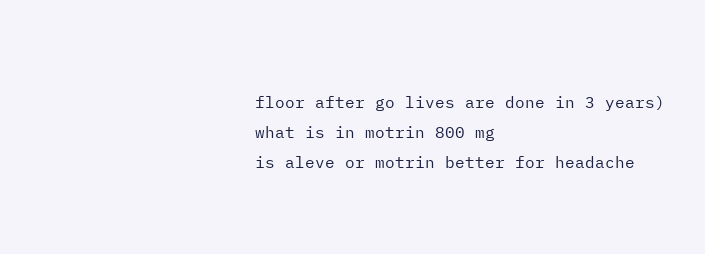floor after go lives are done in 3 years)
what is in motrin 800 mg
is aleve or motrin better for headache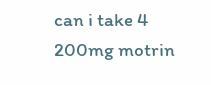can i take 4 200mg motrin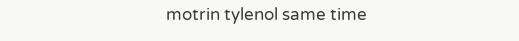motrin tylenol same time